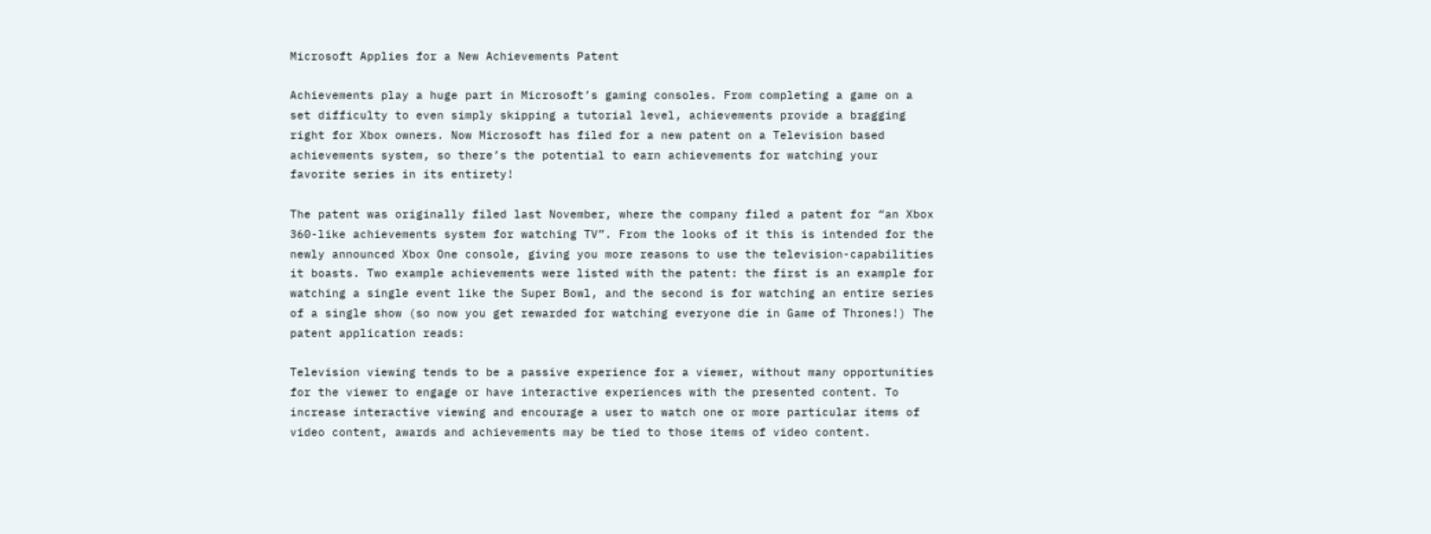Microsoft Applies for a New Achievements Patent

Achievements play a huge part in Microsoft’s gaming consoles. From completing a game on a set difficulty to even simply skipping a tutorial level, achievements provide a bragging right for Xbox owners. Now Microsoft has filed for a new patent on a Television based achievements system, so there’s the potential to earn achievements for watching your favorite series in its entirety!

The patent was originally filed last November, where the company filed a patent for “an Xbox 360-like achievements system for watching TV”. From the looks of it this is intended for the newly announced Xbox One console, giving you more reasons to use the television-capabilities it boasts. Two example achievements were listed with the patent: the first is an example for watching a single event like the Super Bowl, and the second is for watching an entire series of a single show (so now you get rewarded for watching everyone die in Game of Thrones!) The patent application reads:

Television viewing tends to be a passive experience for a viewer, without many opportunities for the viewer to engage or have interactive experiences with the presented content. To increase interactive viewing and encourage a user to watch one or more particular items of video content, awards and achievements may be tied to those items of video content.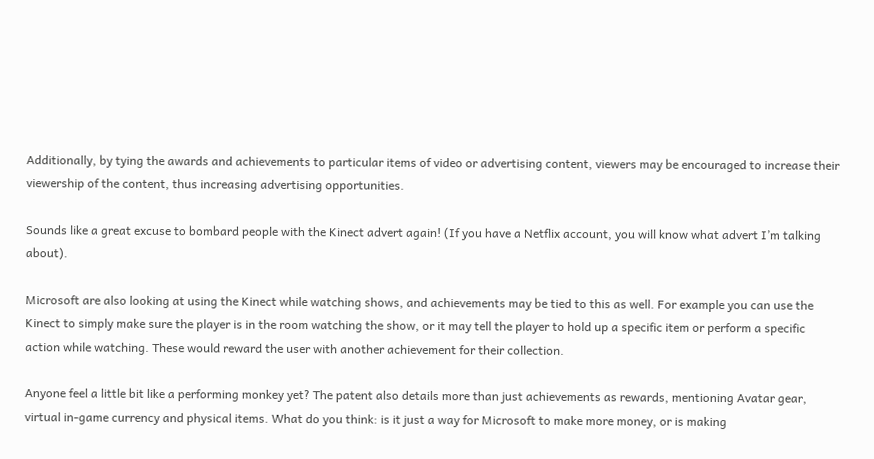Additionally, by tying the awards and achievements to particular items of video or advertising content, viewers may be encouraged to increase their viewership of the content, thus increasing advertising opportunities.

Sounds like a great excuse to bombard people with the Kinect advert again! (If you have a Netflix account, you will know what advert I’m talking about).

Microsoft are also looking at using the Kinect while watching shows, and achievements may be tied to this as well. For example you can use the Kinect to simply make sure the player is in the room watching the show, or it may tell the player to hold up a specific item or perform a specific action while watching. These would reward the user with another achievement for their collection.

Anyone feel a little bit like a performing monkey yet? The patent also details more than just achievements as rewards, mentioning Avatar gear, virtual in-game currency and physical items. What do you think: is it just a way for Microsoft to make more money, or is making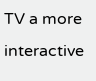TV a more interactive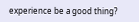experience be a good thing?